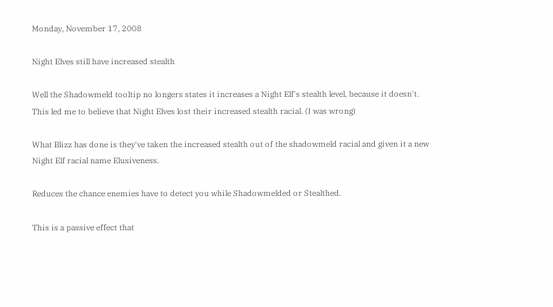Monday, November 17, 2008

Night Elves still have increased stealth

Well the Shadowmeld tooltip no longers states it increases a Night Elf's stealth level, because it doesn't. This led me to believe that Night Elves lost their increased stealth racial. (I was wrong)

What Blizz has done is they've taken the increased stealth out of the shadowmeld racial and given it a new Night Elf racial name Elusiveness.

Reduces the chance enemies have to detect you while Shadowmelded or Stealthed.

This is a passive effect that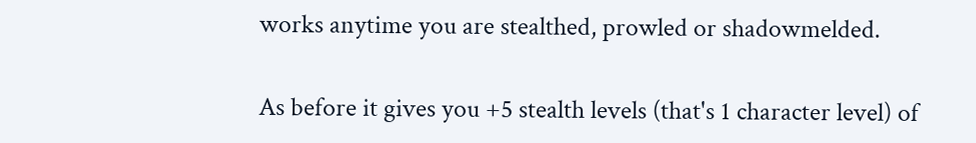works anytime you are stealthed, prowled or shadowmelded.

As before it gives you +5 stealth levels (that's 1 character level) of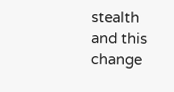stealth and this change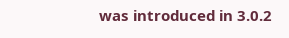was introduced in 3.0.2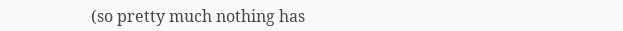(so pretty much nothing has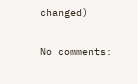changed)

No comments: